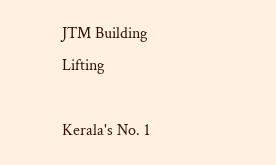JTM Building Lifting

Kerala's No. 1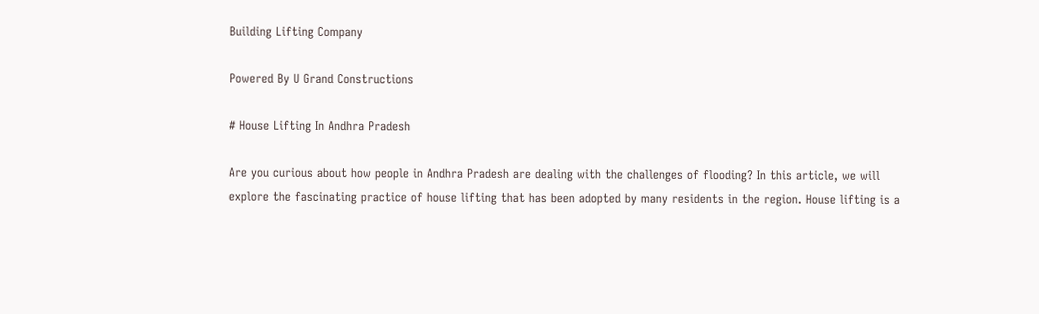Building Lifting Company

Powered By U Grand Constructions

# House Lifting In Andhra Pradesh

Are you curious about how people in Andhra Pradesh are dealing with the challenges of flooding? In this article, we will explore the fascinating practice of house lifting that has been adopted by many residents in the region. House lifting is a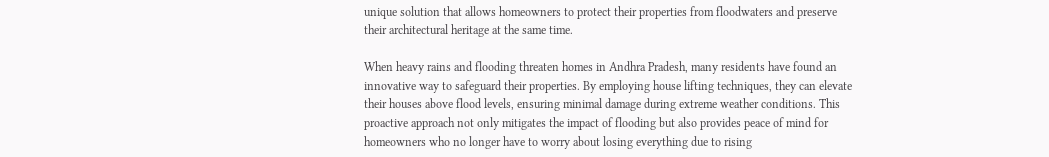unique solution that allows homeowners to protect their properties from floodwaters and preserve their architectural heritage at the same time.

When heavy rains and flooding threaten homes in Andhra Pradesh, many residents have found an innovative way to safeguard their properties. By employing house lifting techniques, they can elevate their houses above flood levels, ensuring minimal damage during extreme weather conditions. This proactive approach not only mitigates the impact of flooding but also provides peace of mind for homeowners who no longer have to worry about losing everything due to rising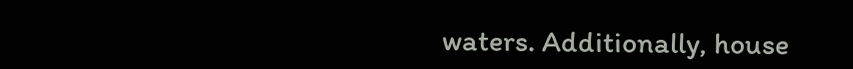waters. Additionally, house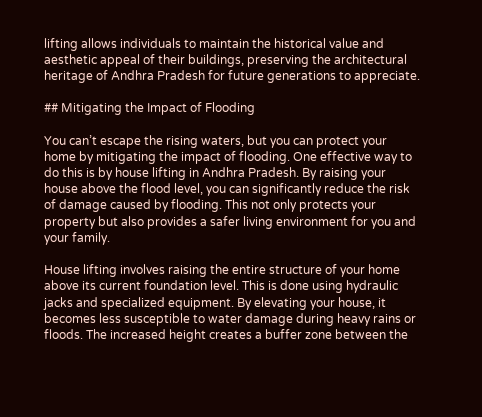lifting allows individuals to maintain the historical value and aesthetic appeal of their buildings, preserving the architectural heritage of Andhra Pradesh for future generations to appreciate.

## Mitigating the Impact of Flooding

You can’t escape the rising waters, but you can protect your home by mitigating the impact of flooding. One effective way to do this is by house lifting in Andhra Pradesh. By raising your house above the flood level, you can significantly reduce the risk of damage caused by flooding. This not only protects your property but also provides a safer living environment for you and your family.

House lifting involves raising the entire structure of your home above its current foundation level. This is done using hydraulic jacks and specialized equipment. By elevating your house, it becomes less susceptible to water damage during heavy rains or floods. The increased height creates a buffer zone between the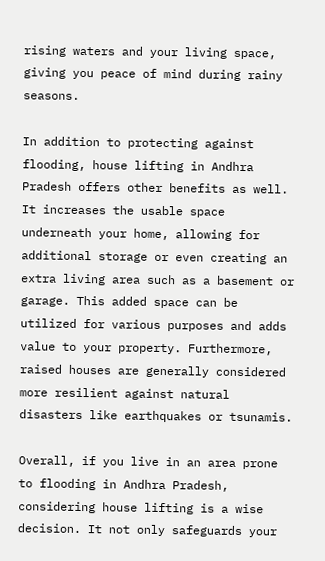rising waters and your living space, giving you peace of mind during rainy seasons.

In addition to protecting against flooding, house lifting in Andhra Pradesh offers other benefits as well. It increases the usable space underneath your home, allowing for additional storage or even creating an extra living area such as a basement or garage. This added space can be utilized for various purposes and adds value to your property. Furthermore, raised houses are generally considered more resilient against natural disasters like earthquakes or tsunamis.

Overall, if you live in an area prone to flooding in Andhra Pradesh, considering house lifting is a wise decision. It not only safeguards your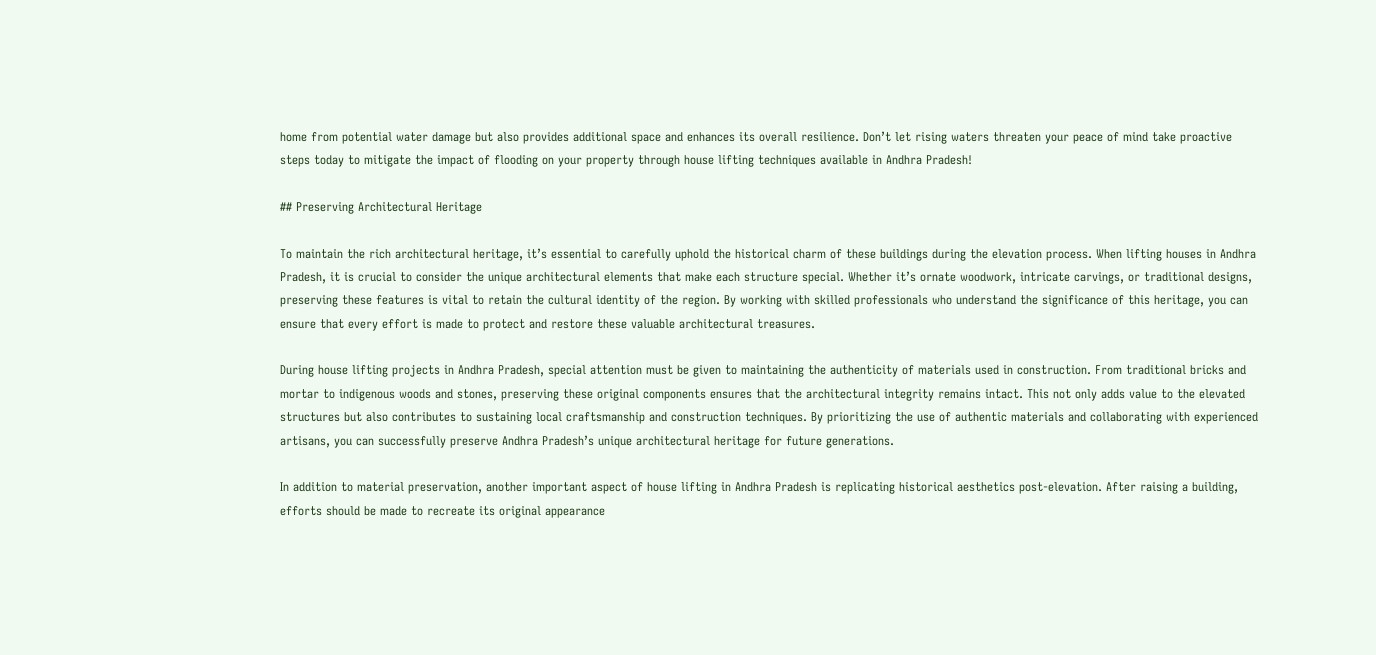home from potential water damage but also provides additional space and enhances its overall resilience. Don’t let rising waters threaten your peace of mind take proactive steps today to mitigate the impact of flooding on your property through house lifting techniques available in Andhra Pradesh!

## Preserving Architectural Heritage

To maintain the rich architectural heritage, it’s essential to carefully uphold the historical charm of these buildings during the elevation process. When lifting houses in Andhra Pradesh, it is crucial to consider the unique architectural elements that make each structure special. Whether it’s ornate woodwork, intricate carvings, or traditional designs, preserving these features is vital to retain the cultural identity of the region. By working with skilled professionals who understand the significance of this heritage, you can ensure that every effort is made to protect and restore these valuable architectural treasures.

During house lifting projects in Andhra Pradesh, special attention must be given to maintaining the authenticity of materials used in construction. From traditional bricks and mortar to indigenous woods and stones, preserving these original components ensures that the architectural integrity remains intact. This not only adds value to the elevated structures but also contributes to sustaining local craftsmanship and construction techniques. By prioritizing the use of authentic materials and collaborating with experienced artisans, you can successfully preserve Andhra Pradesh’s unique architectural heritage for future generations.

In addition to material preservation, another important aspect of house lifting in Andhra Pradesh is replicating historical aesthetics post-elevation. After raising a building, efforts should be made to recreate its original appearance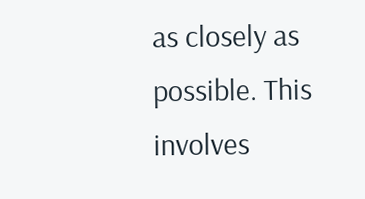as closely as possible. This involves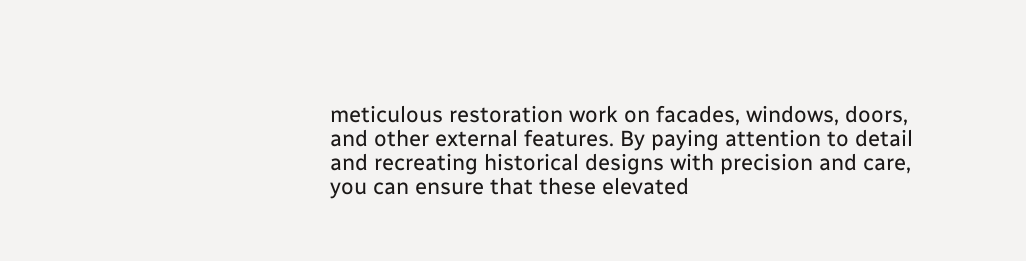meticulous restoration work on facades, windows, doors, and other external features. By paying attention to detail and recreating historical designs with precision and care, you can ensure that these elevated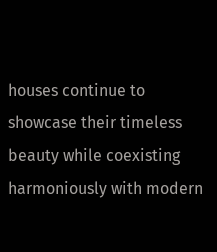houses continue to showcase their timeless beauty while coexisting harmoniously with modern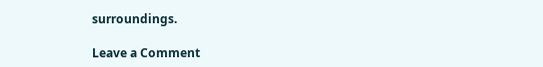surroundings.

Leave a Comment